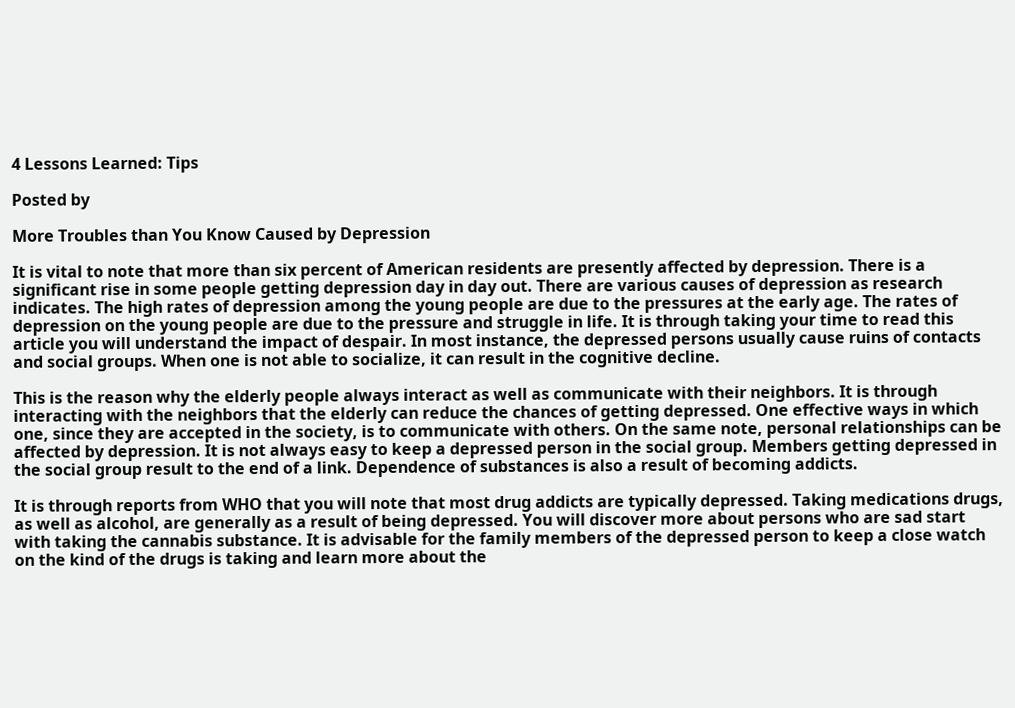4 Lessons Learned: Tips

Posted by

More Troubles than You Know Caused by Depression

It is vital to note that more than six percent of American residents are presently affected by depression. There is a significant rise in some people getting depression day in day out. There are various causes of depression as research indicates. The high rates of depression among the young people are due to the pressures at the early age. The rates of depression on the young people are due to the pressure and struggle in life. It is through taking your time to read this article you will understand the impact of despair. In most instance, the depressed persons usually cause ruins of contacts and social groups. When one is not able to socialize, it can result in the cognitive decline.

This is the reason why the elderly people always interact as well as communicate with their neighbors. It is through interacting with the neighbors that the elderly can reduce the chances of getting depressed. One effective ways in which one, since they are accepted in the society, is to communicate with others. On the same note, personal relationships can be affected by depression. It is not always easy to keep a depressed person in the social group. Members getting depressed in the social group result to the end of a link. Dependence of substances is also a result of becoming addicts.

It is through reports from WHO that you will note that most drug addicts are typically depressed. Taking medications drugs, as well as alcohol, are generally as a result of being depressed. You will discover more about persons who are sad start with taking the cannabis substance. It is advisable for the family members of the depressed person to keep a close watch on the kind of the drugs is taking and learn more about the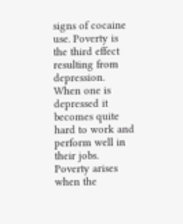signs of cocaine use. Poverty is the third effect resulting from depression. When one is depressed it becomes quite hard to work and perform well in their jobs. Poverty arises when the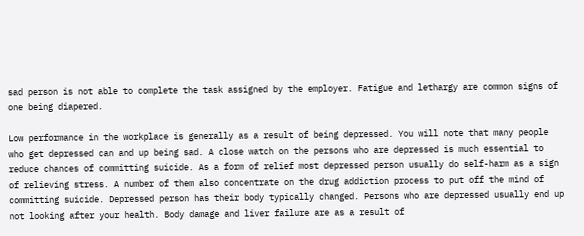sad person is not able to complete the task assigned by the employer. Fatigue and lethargy are common signs of one being diapered.

Low performance in the workplace is generally as a result of being depressed. You will note that many people who get depressed can and up being sad. A close watch on the persons who are depressed is much essential to reduce chances of committing suicide. As a form of relief most depressed person usually do self-harm as a sign of relieving stress. A number of them also concentrate on the drug addiction process to put off the mind of committing suicide. Depressed person has their body typically changed. Persons who are depressed usually end up not looking after your health. Body damage and liver failure are as a result of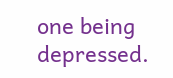one being depressed.